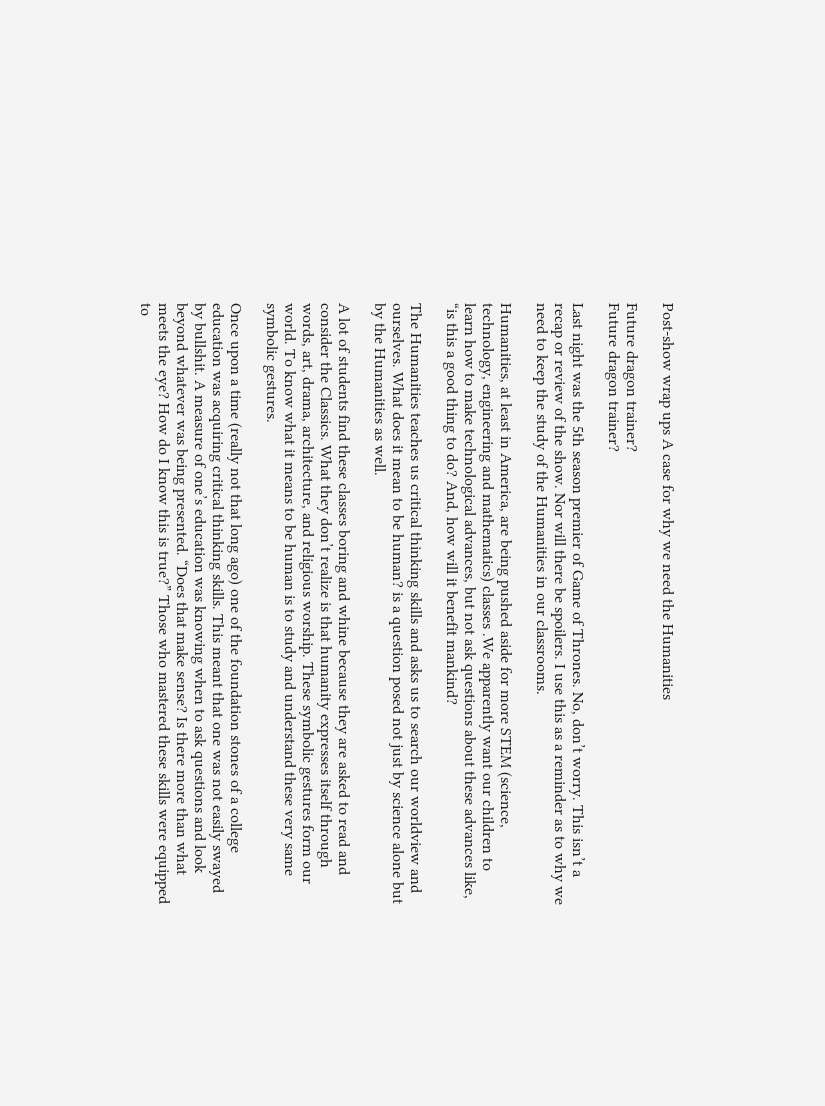Post-show wrap ups A case for why we need the Humanities

Future dragon trainer?
Future dragon trainer?

Last night was the 5th season premier of Game of Thrones. No, don’t worry. This isn’t a recap or review of the show. Nor will there be spoilers. I use this as a reminder as to why we need to keep the study of the Humanities in our classrooms.

Humanities, at least in America, are being pushed aside for more STEM (science, technology, engineering and mathematics) classes .We apparently want our children to learn how to make technological advances, but not ask questions about these advances like, “is this a good thing to do? And, how will it benefit mankind?

The Humanities teaches us critical thinking skills and asks us to search our worldview and ourselves. What does it mean to be human? is a question posed not just by science alone but by the Humanities as well.

A lot of students find these classes boring and whine because they are asked to read and consider the Classics. What they don’t realize is that humanity expresses itself through words, art, drama, architecture, and religious worship. These symbolic gestures form our world. To know what it means to be human is to study and understand these very same symbolic gestures.

Once upon a time (really not that long ago) one of the foundation stones of a college education was acquiring critical thinking skills. This meant that one was not easily swayed by bullshit. A measure of one’s education was knowing when to ask questions and look beyond whatever was being presented. “Does that make sense? Is there more than what meets the eye? How do I know this is true?” Those who mastered these skills were equipped to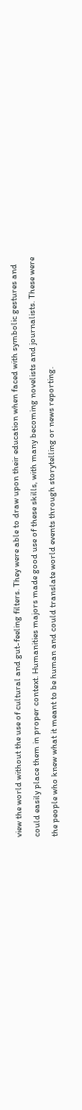view the world without the use of cultural and gut-feeling filters. They were able to draw upon their education when faced with symbolic gestures and could easily place them in proper context. Humanities majors made good use of these skills, with many becoming novelists and journalists. These were the people who knew what it meant to be human and could translate world events through storytelling or news reporting.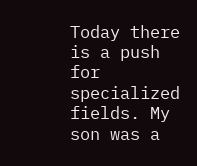Today there is a push for specialized fields. My son was a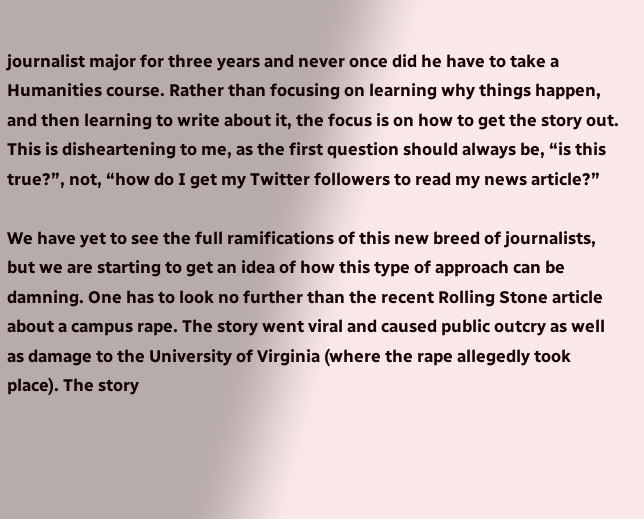journalist major for three years and never once did he have to take a Humanities course. Rather than focusing on learning why things happen, and then learning to write about it, the focus is on how to get the story out. This is disheartening to me, as the first question should always be, “is this true?”, not, “how do I get my Twitter followers to read my news article?”

We have yet to see the full ramifications of this new breed of journalists, but we are starting to get an idea of how this type of approach can be damning. One has to look no further than the recent Rolling Stone article about a campus rape. The story went viral and caused public outcry as well as damage to the University of Virginia (where the rape allegedly took place). The story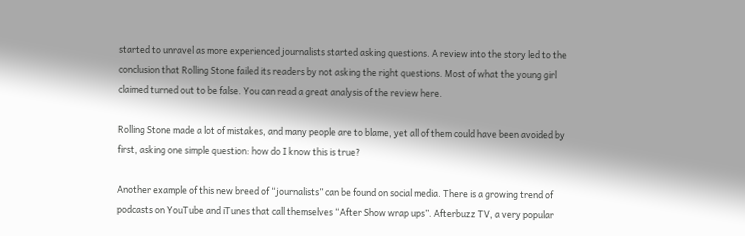started to unravel as more experienced journalists started asking questions. A review into the story led to the conclusion that Rolling Stone failed its readers by not asking the right questions. Most of what the young girl claimed turned out to be false. You can read a great analysis of the review here.

Rolling Stone made a lot of mistakes, and many people are to blame, yet all of them could have been avoided by first, asking one simple question: how do I know this is true?

Another example of this new breed of “journalists” can be found on social media. There is a growing trend of podcasts on YouTube and iTunes that call themselves “After Show wrap ups”. Afterbuzz TV, a very popular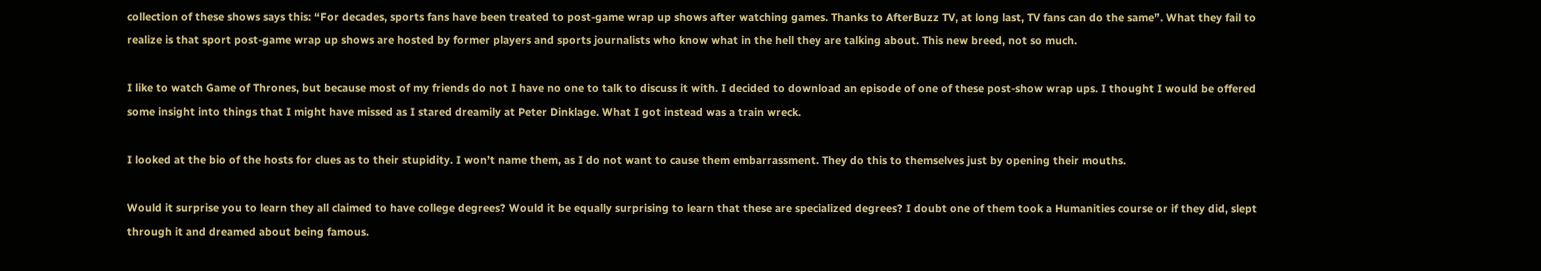collection of these shows says this: “For decades, sports fans have been treated to post-game wrap up shows after watching games. Thanks to AfterBuzz TV, at long last, TV fans can do the same”. What they fail to realize is that sport post-game wrap up shows are hosted by former players and sports journalists who know what in the hell they are talking about. This new breed, not so much.

I like to watch Game of Thrones, but because most of my friends do not I have no one to talk to discuss it with. I decided to download an episode of one of these post-show wrap ups. I thought I would be offered some insight into things that I might have missed as I stared dreamily at Peter Dinklage. What I got instead was a train wreck.

I looked at the bio of the hosts for clues as to their stupidity. I won’t name them, as I do not want to cause them embarrassment. They do this to themselves just by opening their mouths.

Would it surprise you to learn they all claimed to have college degrees? Would it be equally surprising to learn that these are specialized degrees? I doubt one of them took a Humanities course or if they did, slept through it and dreamed about being famous.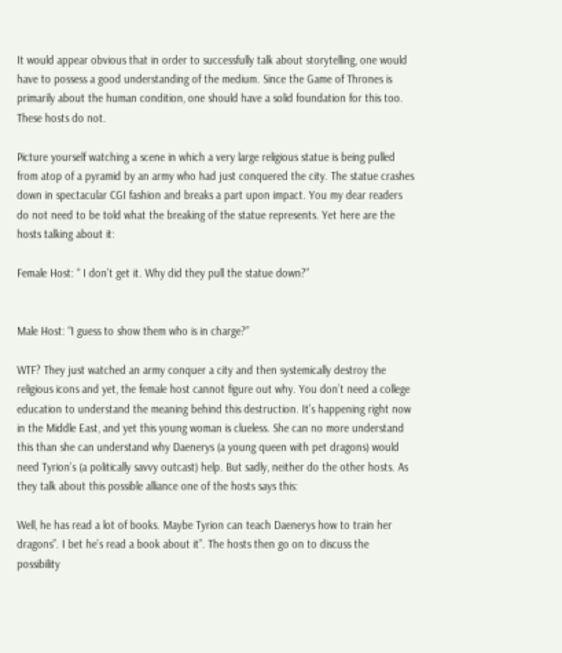It would appear obvious that in order to successfully talk about storytelling, one would have to possess a good understanding of the medium. Since the Game of Thrones is primarily about the human condition, one should have a solid foundation for this too. These hosts do not.

Picture yourself watching a scene in which a very large religious statue is being pulled from atop of a pyramid by an army who had just conquered the city. The statue crashes down in spectacular CGI fashion and breaks a part upon impact. You my dear readers do not need to be told what the breaking of the statue represents. Yet here are the hosts talking about it:

Female Host: “ I don’t get it. Why did they pull the statue down?”


Male Host: “I guess to show them who is in charge?”

WTF? They just watched an army conquer a city and then systemically destroy the religious icons and yet, the female host cannot figure out why. You don’t need a college education to understand the meaning behind this destruction. It’s happening right now in the Middle East, and yet this young woman is clueless. She can no more understand this than she can understand why Daenerys (a young queen with pet dragons) would need Tyrion’s (a politically savvy outcast) help. But sadly, neither do the other hosts. As they talk about this possible alliance one of the hosts says this:

Well, he has read a lot of books. Maybe Tyrion can teach Daenerys how to train her dragons”. I bet he’s read a book about it”. The hosts then go on to discuss the possibility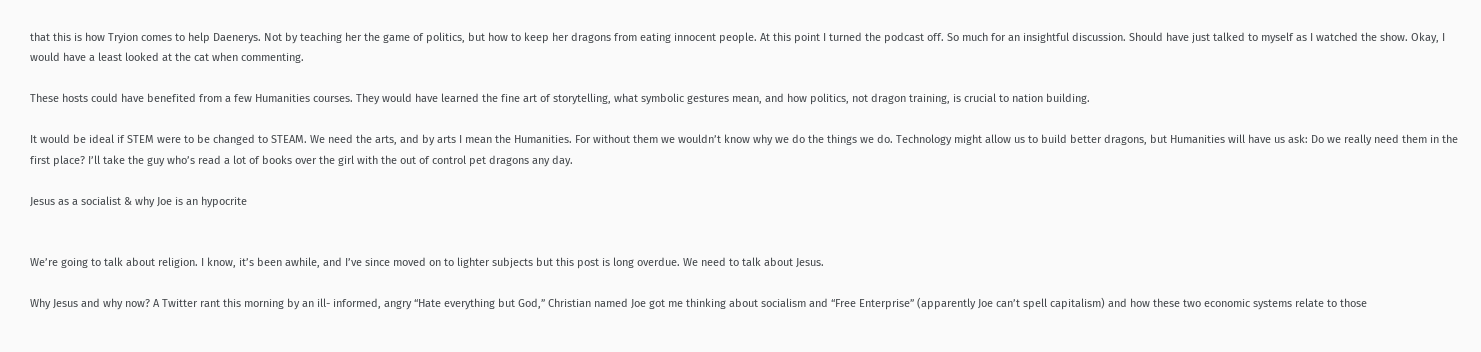that this is how Tryion comes to help Daenerys. Not by teaching her the game of politics, but how to keep her dragons from eating innocent people. At this point I turned the podcast off. So much for an insightful discussion. Should have just talked to myself as I watched the show. Okay, I would have a least looked at the cat when commenting.

These hosts could have benefited from a few Humanities courses. They would have learned the fine art of storytelling, what symbolic gestures mean, and how politics, not dragon training, is crucial to nation building.

It would be ideal if STEM were to be changed to STEAM. We need the arts, and by arts I mean the Humanities. For without them we wouldn’t know why we do the things we do. Technology might allow us to build better dragons, but Humanities will have us ask: Do we really need them in the first place? I’ll take the guy who’s read a lot of books over the girl with the out of control pet dragons any day.

Jesus as a socialist & why Joe is an hypocrite


We’re going to talk about religion. I know, it’s been awhile, and I’ve since moved on to lighter subjects but this post is long overdue. We need to talk about Jesus.

Why Jesus and why now? A Twitter rant this morning by an ill- informed, angry “Hate everything but God,” Christian named Joe got me thinking about socialism and “Free Enterprise” (apparently Joe can’t spell capitalism) and how these two economic systems relate to those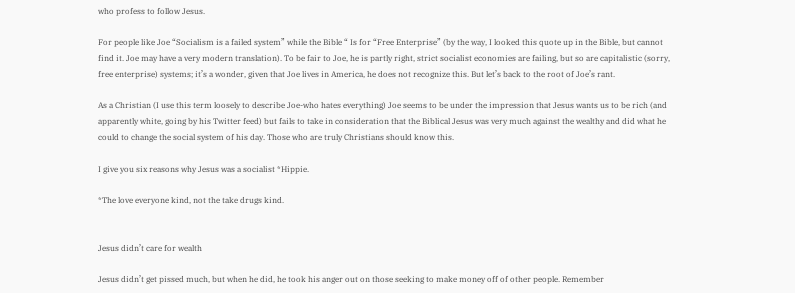who profess to follow Jesus.

For people like Joe “Socialism is a failed system” while the Bible “ Is for “Free Enterprise” (by the way, I looked this quote up in the Bible, but cannot find it. Joe may have a very modern translation). To be fair to Joe, he is partly right, strict socialist economies are failing, but so are capitalistic (sorry, free enterprise) systems; it’s a wonder, given that Joe lives in America, he does not recognize this. But let’s back to the root of Joe’s rant.

As a Christian (I use this term loosely to describe Joe-who hates everything) Joe seems to be under the impression that Jesus wants us to be rich (and apparently white, going by his Twitter feed) but fails to take in consideration that the Biblical Jesus was very much against the wealthy and did what he could to change the social system of his day. Those who are truly Christians should know this.

I give you six reasons why Jesus was a socialist *Hippie.

*The love everyone kind, not the take drugs kind.


Jesus didn’t care for wealth

Jesus didn’t get pissed much, but when he did, he took his anger out on those seeking to make money off of other people. Remember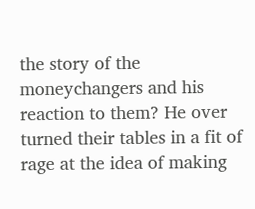the story of the moneychangers and his reaction to them? He over turned their tables in a fit of rage at the idea of making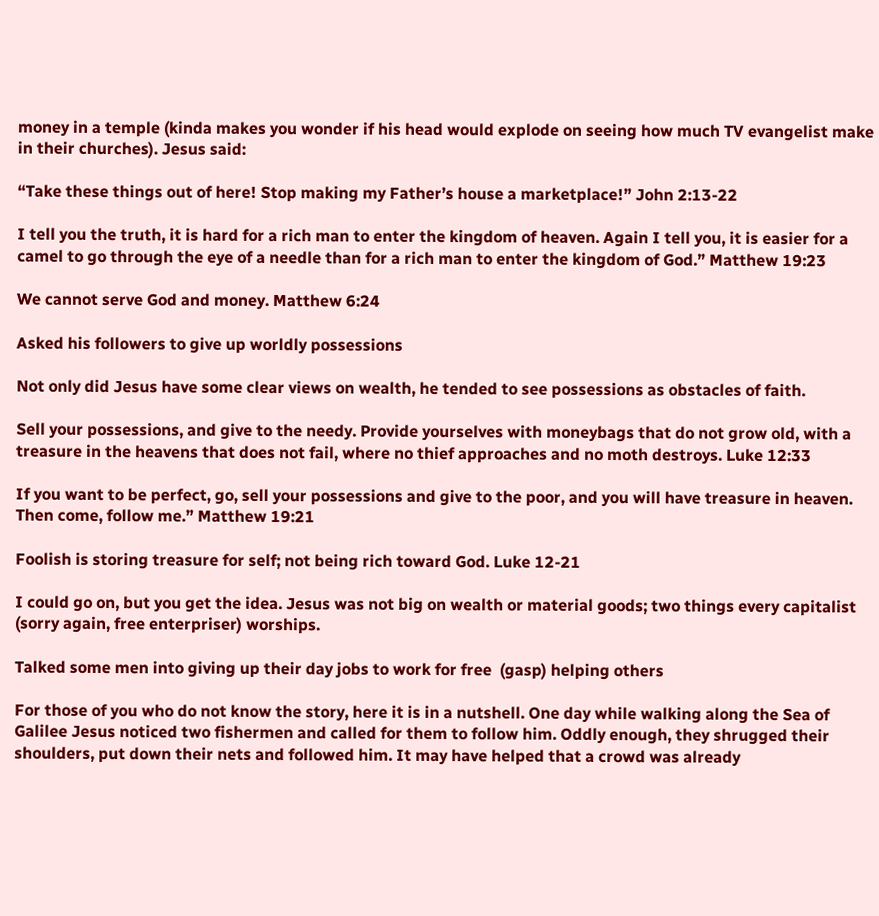money in a temple (kinda makes you wonder if his head would explode on seeing how much TV evangelist make in their churches). Jesus said:

“Take these things out of here! Stop making my Father’s house a marketplace!” John 2:13-22

I tell you the truth, it is hard for a rich man to enter the kingdom of heaven. Again I tell you, it is easier for a camel to go through the eye of a needle than for a rich man to enter the kingdom of God.” Matthew 19:23

We cannot serve God and money. Matthew 6:24

Asked his followers to give up worldly possessions

Not only did Jesus have some clear views on wealth, he tended to see possessions as obstacles of faith.

Sell your possessions, and give to the needy. Provide yourselves with moneybags that do not grow old, with a treasure in the heavens that does not fail, where no thief approaches and no moth destroys. Luke 12:33

If you want to be perfect, go, sell your possessions and give to the poor, and you will have treasure in heaven. Then come, follow me.” Matthew 19:21

Foolish is storing treasure for self; not being rich toward God. Luke 12-21

I could go on, but you get the idea. Jesus was not big on wealth or material goods; two things every capitalist (sorry again, free enterpriser) worships.

Talked some men into giving up their day jobs to work for free  (gasp) helping others

For those of you who do not know the story, here it is in a nutshell. One day while walking along the Sea of Galilee Jesus noticed two fishermen and called for them to follow him. Oddly enough, they shrugged their shoulders, put down their nets and followed him. It may have helped that a crowd was already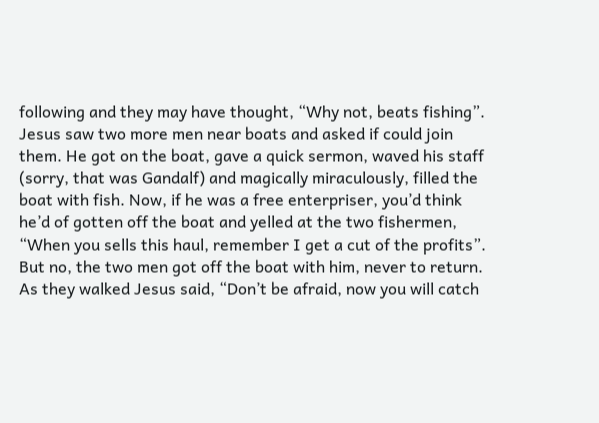following and they may have thought, “Why not, beats fishing”. Jesus saw two more men near boats and asked if could join them. He got on the boat, gave a quick sermon, waved his staff (sorry, that was Gandalf) and magically miraculously, filled the boat with fish. Now, if he was a free enterpriser, you’d think he’d of gotten off the boat and yelled at the two fishermen, “When you sells this haul, remember I get a cut of the profits”. But no, the two men got off the boat with him, never to return. As they walked Jesus said, “Don’t be afraid, now you will catch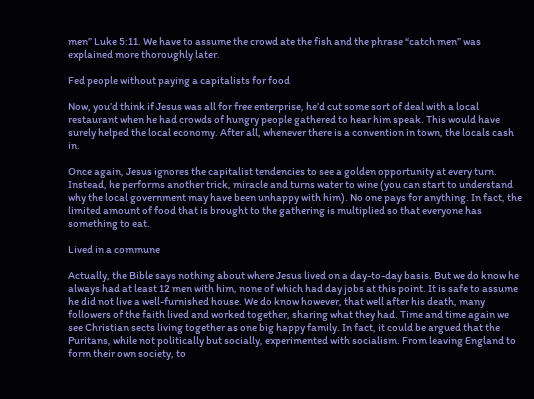men” Luke 5:11. We have to assume the crowd ate the fish and the phrase “catch men” was explained more thoroughly later.

Fed people without paying a capitalists for food

Now, you’d think if Jesus was all for free enterprise, he’d cut some sort of deal with a local restaurant when he had crowds of hungry people gathered to hear him speak. This would have surely helped the local economy. After all, whenever there is a convention in town, the locals cash in.

Once again, Jesus ignores the capitalist tendencies to see a golden opportunity at every turn. Instead, he performs another trick, miracle and turns water to wine (you can start to understand why the local government may have been unhappy with him). No one pays for anything. In fact, the limited amount of food that is brought to the gathering is multiplied so that everyone has something to eat.

Lived in a commune

Actually, the Bible says nothing about where Jesus lived on a day-to-day basis. But we do know he always had at least 12 men with him, none of which had day jobs at this point. It is safe to assume he did not live a well-furnished house. We do know however, that well after his death, many followers of the faith lived and worked together, sharing what they had. Time and time again we see Christian sects living together as one big happy family. In fact, it could be argued that the Puritans, while not politically but socially, experimented with socialism. From leaving England to form their own society, to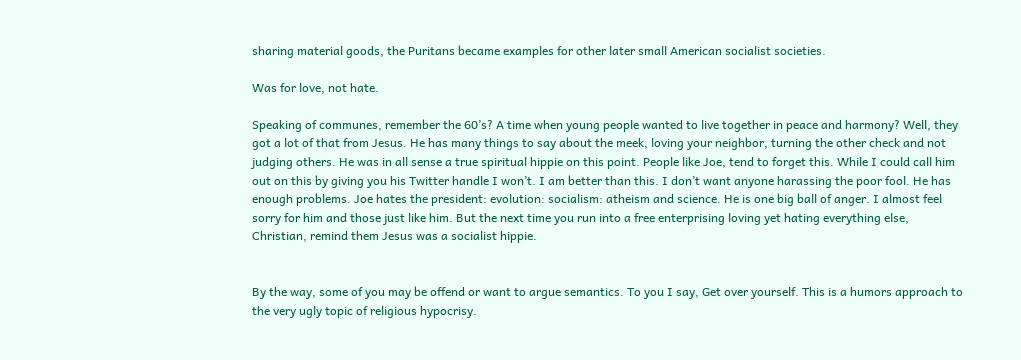sharing material goods, the Puritans became examples for other later small American socialist societies.

Was for love, not hate.

Speaking of communes, remember the 60’s? A time when young people wanted to live together in peace and harmony? Well, they got a lot of that from Jesus. He has many things to say about the meek, loving your neighbor, turning the other check and not judging others. He was in all sense a true spiritual hippie on this point. People like Joe, tend to forget this. While I could call him out on this by giving you his Twitter handle I won’t. I am better than this. I don’t want anyone harassing the poor fool. He has enough problems. Joe hates the president: evolution: socialism: atheism and science. He is one big ball of anger. I almost feel sorry for him and those just like him. But the next time you run into a free enterprising loving yet hating everything else, Christian, remind them Jesus was a socialist hippie.


By the way, some of you may be offend or want to argue semantics. To you I say, Get over yourself. This is a humors approach to the very ugly topic of religious hypocrisy.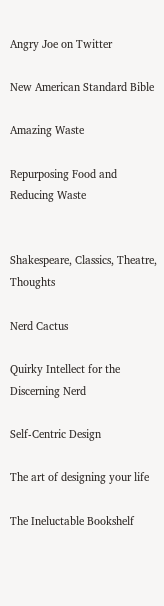Angry Joe on Twitter

New American Standard Bible

Amazing Waste

Repurposing Food and Reducing Waste


Shakespeare, Classics, Theatre, Thoughts

Nerd Cactus

Quirky Intellect for the Discerning Nerd

Self-Centric Design

The art of designing your life

The Ineluctable Bookshelf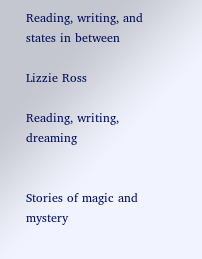Reading, writing, and states in between

Lizzie Ross

Reading, writing, dreaming


Stories of magic and mystery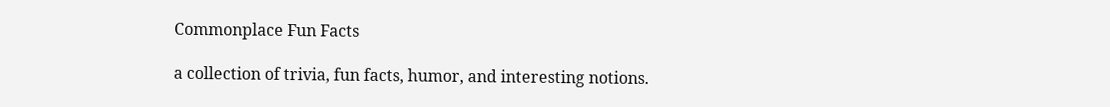Commonplace Fun Facts

a collection of trivia, fun facts, humor, and interesting notions.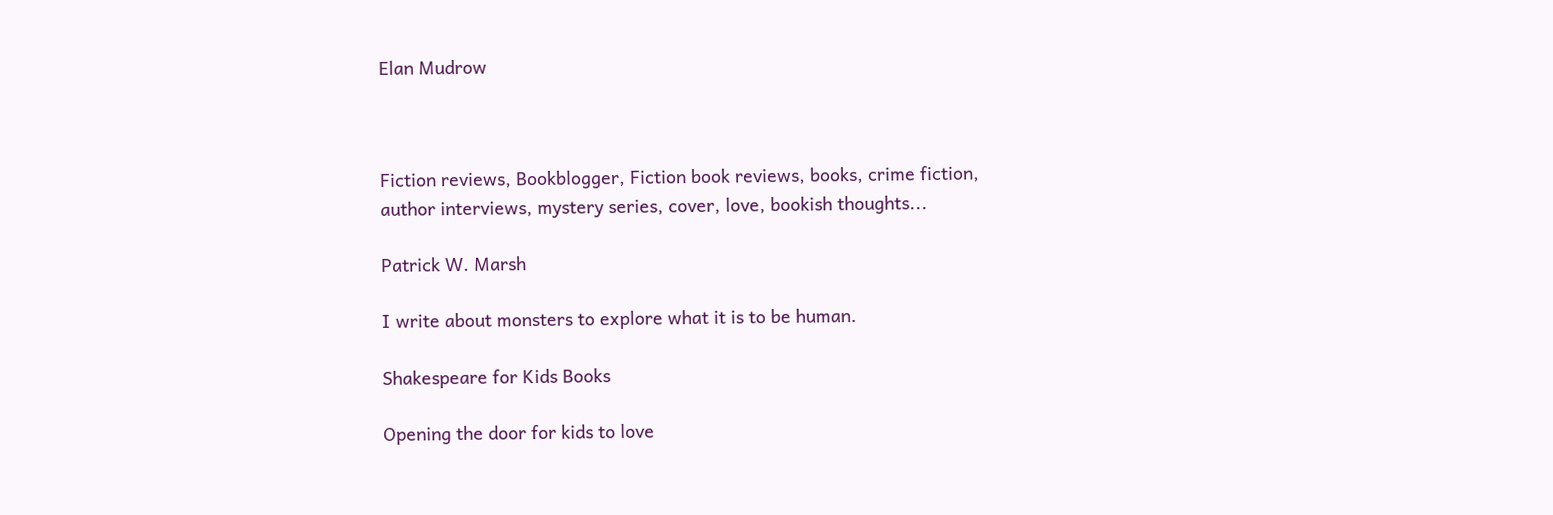Elan Mudrow



Fiction reviews, Bookblogger, Fiction book reviews, books, crime fiction, author interviews, mystery series, cover, love, bookish thoughts...

Patrick W. Marsh

I write about monsters to explore what it is to be human.

Shakespeare for Kids Books

Opening the door for kids to love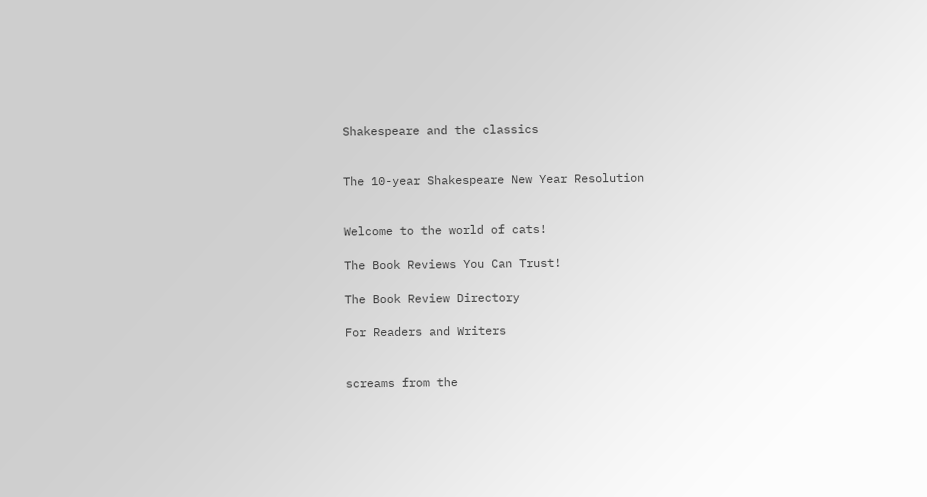Shakespeare and the classics


The 10-year Shakespeare New Year Resolution


Welcome to the world of cats!

The Book Reviews You Can Trust!

The Book Review Directory

For Readers and Writers


screams from the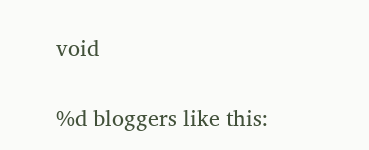void

%d bloggers like this: